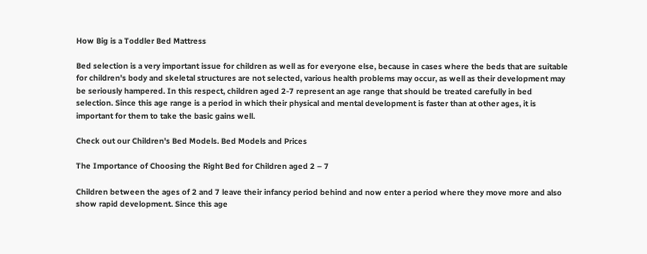How Big is a Toddler Bed Mattress

Bed selection is a very important issue for children as well as for everyone else, because in cases where the beds that are suitable for children's body and skeletal structures are not selected, various health problems may occur, as well as their development may be seriously hampered. In this respect, children aged 2-7 represent an age range that should be treated carefully in bed selection. Since this age range is a period in which their physical and mental development is faster than at other ages, it is important for them to take the basic gains well.

Check out our Children's Bed Models. Bed Models and Prices

The Importance of Choosing the Right Bed for Children aged 2 – 7

Children between the ages of 2 and 7 leave their infancy period behind and now enter a period where they move more and also show rapid development. Since this age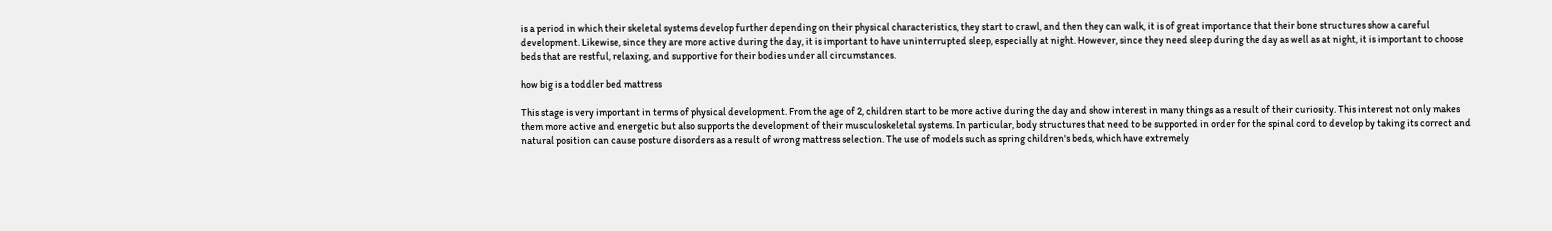is a period in which their skeletal systems develop further depending on their physical characteristics, they start to crawl, and then they can walk, it is of great importance that their bone structures show a careful development. Likewise, since they are more active during the day, it is important to have uninterrupted sleep, especially at night. However, since they need sleep during the day as well as at night, it is important to choose beds that are restful, relaxing, and supportive for their bodies under all circumstances.

how big is a toddler bed mattress

This stage is very important in terms of physical development. From the age of 2, children start to be more active during the day and show interest in many things as a result of their curiosity. This interest not only makes them more active and energetic but also supports the development of their musculoskeletal systems. In particular, body structures that need to be supported in order for the spinal cord to develop by taking its correct and natural position can cause posture disorders as a result of wrong mattress selection. The use of models such as spring children's beds, which have extremely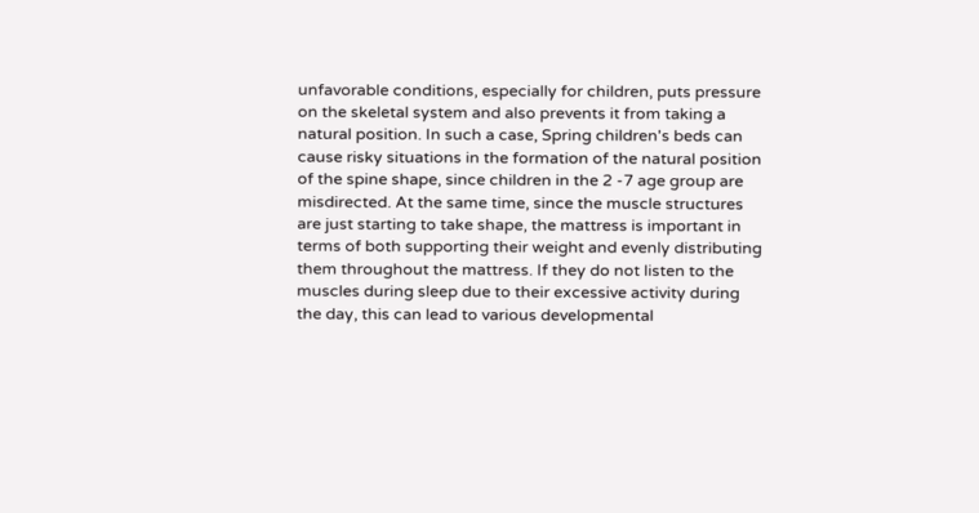unfavorable conditions, especially for children, puts pressure on the skeletal system and also prevents it from taking a natural position. In such a case, Spring children's beds can cause risky situations in the formation of the natural position of the spine shape, since children in the 2 -7 age group are misdirected. At the same time, since the muscle structures are just starting to take shape, the mattress is important in terms of both supporting their weight and evenly distributing them throughout the mattress. If they do not listen to the muscles during sleep due to their excessive activity during the day, this can lead to various developmental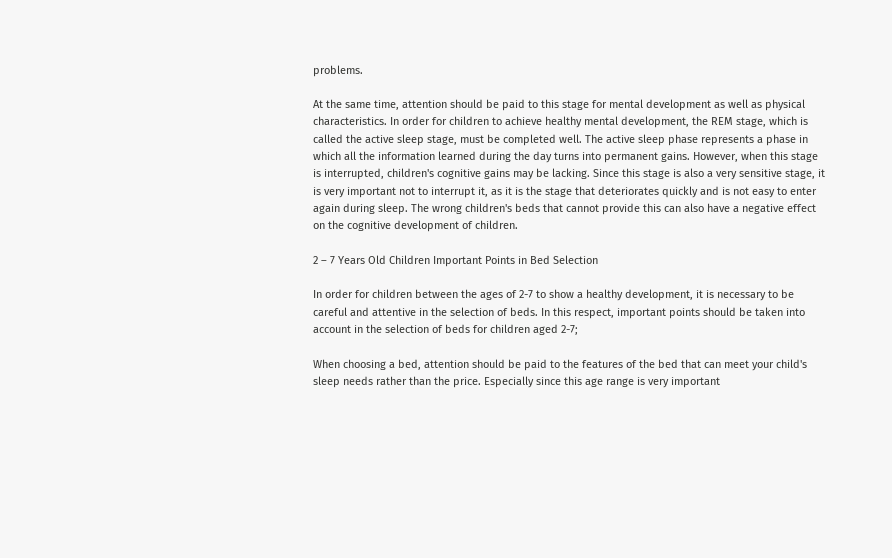problems.

At the same time, attention should be paid to this stage for mental development as well as physical characteristics. In order for children to achieve healthy mental development, the REM stage, which is called the active sleep stage, must be completed well. The active sleep phase represents a phase in which all the information learned during the day turns into permanent gains. However, when this stage is interrupted, children's cognitive gains may be lacking. Since this stage is also a very sensitive stage, it is very important not to interrupt it, as it is the stage that deteriorates quickly and is not easy to enter again during sleep. The wrong children's beds that cannot provide this can also have a negative effect on the cognitive development of children.

2 – 7 Years Old Children Important Points in Bed Selection

In order for children between the ages of 2-7 to show a healthy development, it is necessary to be careful and attentive in the selection of beds. In this respect, important points should be taken into account in the selection of beds for children aged 2-7;

When choosing a bed, attention should be paid to the features of the bed that can meet your child's sleep needs rather than the price. Especially since this age range is very important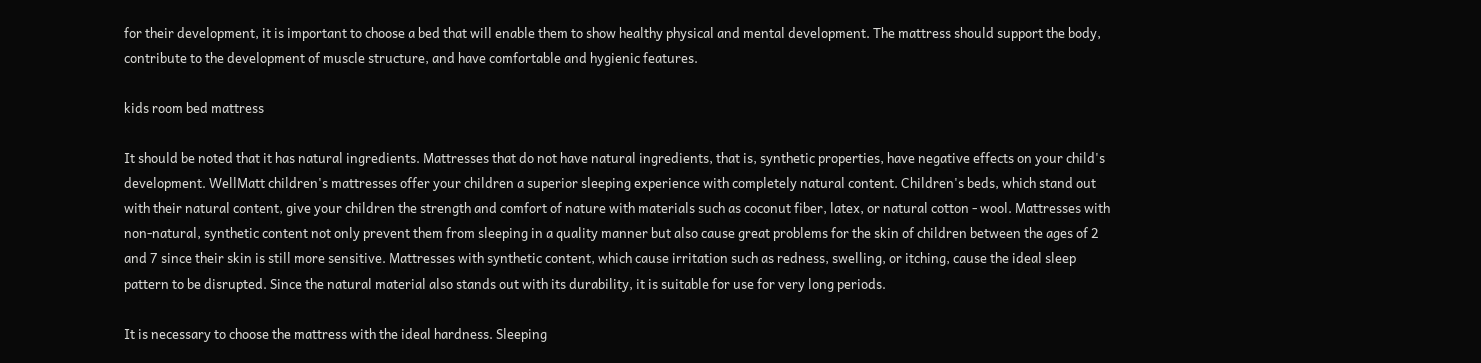for their development, it is important to choose a bed that will enable them to show healthy physical and mental development. The mattress should support the body, contribute to the development of muscle structure, and have comfortable and hygienic features.

kids room bed mattress

It should be noted that it has natural ingredients. Mattresses that do not have natural ingredients, that is, synthetic properties, have negative effects on your child's development. WellMatt children's mattresses offer your children a superior sleeping experience with completely natural content. Children's beds, which stand out with their natural content, give your children the strength and comfort of nature with materials such as coconut fiber, latex, or natural cotton - wool. Mattresses with non-natural, synthetic content not only prevent them from sleeping in a quality manner but also cause great problems for the skin of children between the ages of 2 and 7 since their skin is still more sensitive. Mattresses with synthetic content, which cause irritation such as redness, swelling, or itching, cause the ideal sleep pattern to be disrupted. Since the natural material also stands out with its durability, it is suitable for use for very long periods.

It is necessary to choose the mattress with the ideal hardness. Sleeping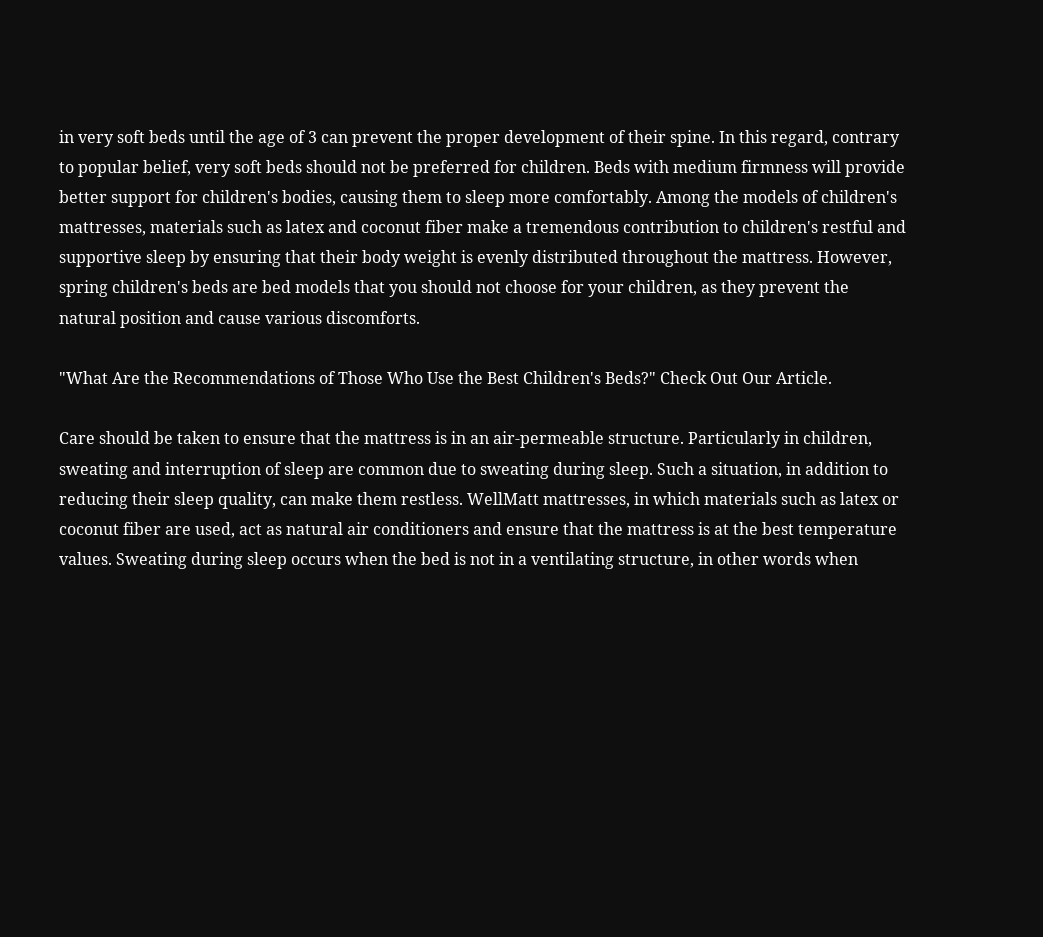in very soft beds until the age of 3 can prevent the proper development of their spine. In this regard, contrary to popular belief, very soft beds should not be preferred for children. Beds with medium firmness will provide better support for children's bodies, causing them to sleep more comfortably. Among the models of children's mattresses, materials such as latex and coconut fiber make a tremendous contribution to children's restful and supportive sleep by ensuring that their body weight is evenly distributed throughout the mattress. However, spring children's beds are bed models that you should not choose for your children, as they prevent the natural position and cause various discomforts.

"What Are the Recommendations of Those Who Use the Best Children's Beds?" Check Out Our Article.

Care should be taken to ensure that the mattress is in an air-permeable structure. Particularly in children, sweating and interruption of sleep are common due to sweating during sleep. Such a situation, in addition to reducing their sleep quality, can make them restless. WellMatt mattresses, in which materials such as latex or coconut fiber are used, act as natural air conditioners and ensure that the mattress is at the best temperature values. Sweating during sleep occurs when the bed is not in a ventilating structure, in other words when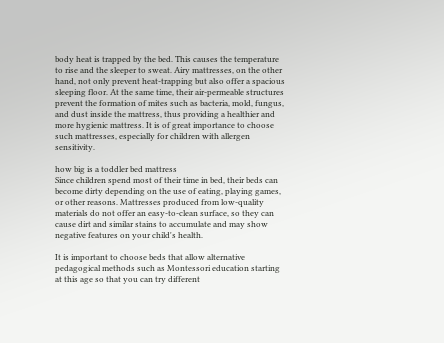body heat is trapped by the bed. This causes the temperature to rise and the sleeper to sweat. Airy mattresses, on the other hand, not only prevent heat-trapping but also offer a spacious sleeping floor. At the same time, their air-permeable structures prevent the formation of mites such as bacteria, mold, fungus, and dust inside the mattress, thus providing a healthier and more hygienic mattress. It is of great importance to choose such mattresses, especially for children with allergen sensitivity.

how big is a toddler bed mattress
Since children spend most of their time in bed, their beds can become dirty depending on the use of eating, playing games, or other reasons. Mattresses produced from low-quality materials do not offer an easy-to-clean surface, so they can cause dirt and similar stains to accumulate and may show negative features on your child's health.

It is important to choose beds that allow alternative pedagogical methods such as Montessori education starting at this age so that you can try different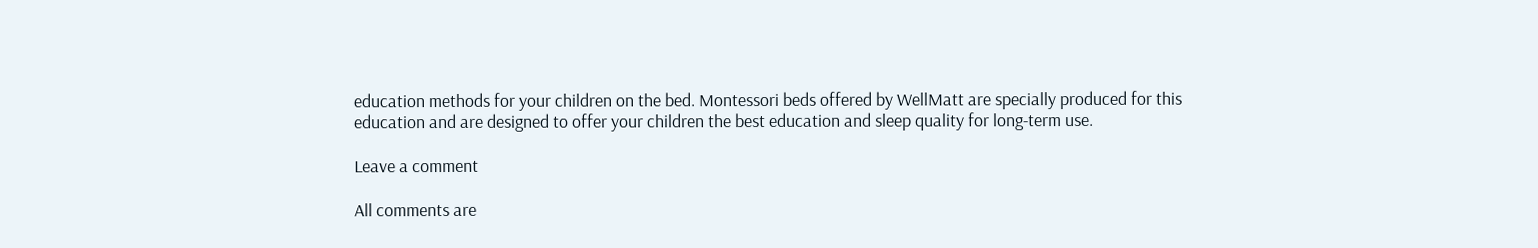education methods for your children on the bed. Montessori beds offered by WellMatt are specially produced for this education and are designed to offer your children the best education and sleep quality for long-term use.

Leave a comment

All comments are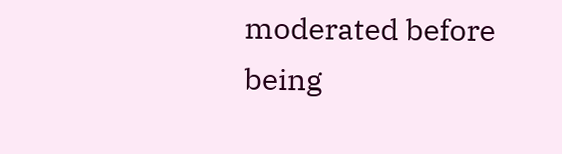moderated before being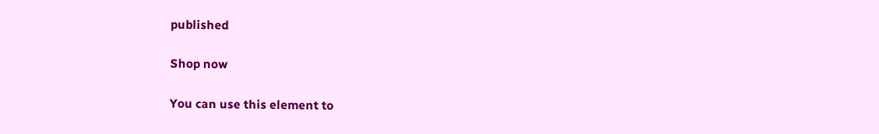published

Shop now

You can use this element to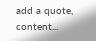add a quote, content...